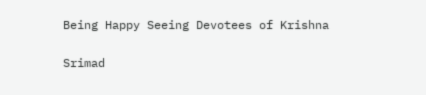Being Happy Seeing Devotees of Krishna

Srimad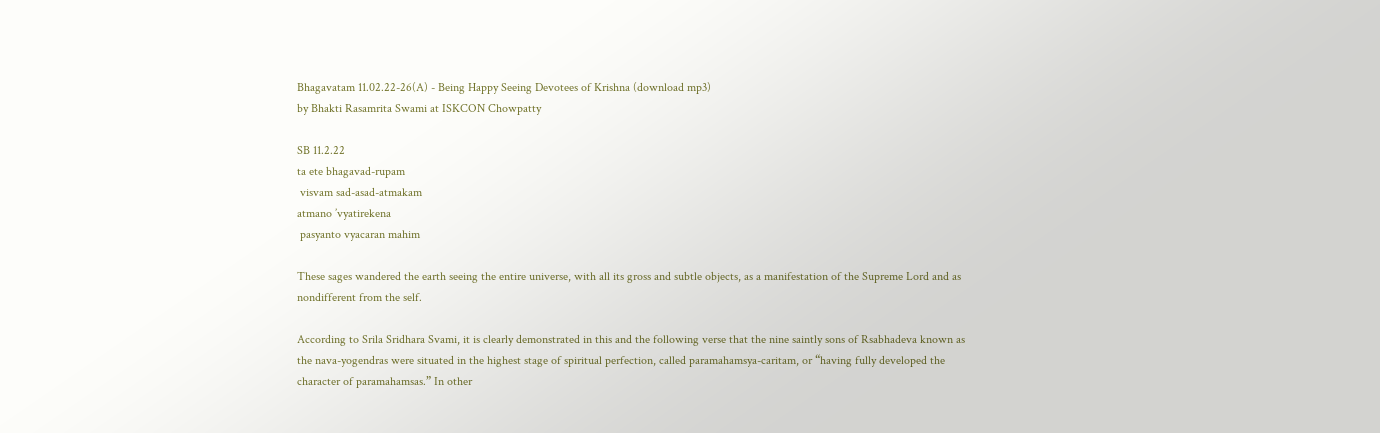Bhagavatam 11.02.22-26(A) - Being Happy Seeing Devotees of Krishna (download mp3)
by Bhakti Rasamrita Swami at ISKCON Chowpatty

SB 11.2.22
ta ete bhagavad-rupam
 visvam sad-asad-atmakam
atmano ’vyatirekena
 pasyanto vyacaran mahim

These sages wandered the earth seeing the entire universe, with all its gross and subtle objects, as a manifestation of the Supreme Lord and as nondifferent from the self.

According to Srila Sridhara Svami, it is clearly demonstrated in this and the following verse that the nine saintly sons of Rsabhadeva known as the nava-yogendras were situated in the highest stage of spiritual perfection, called paramahamsya-caritam, or “having fully developed the character of paramahamsas.” In other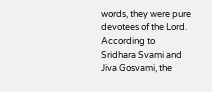words, they were pure devotees of the Lord. According to Sridhara Svami and Jiva Gosvami, the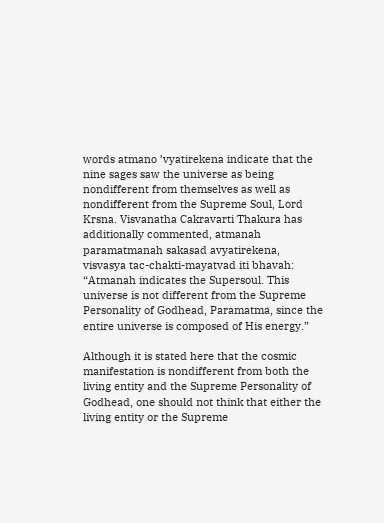words atmano ’vyatirekena indicate that the nine sages saw the universe as being nondifferent from themselves as well as nondifferent from the Supreme Soul, Lord Krsna. Visvanatha Cakravarti Thakura has additionally commented, atmanah paramatmanah sakasad avyatirekena, visvasya tac-chakti-mayatvad iti bhavah: “Atmanah indicates the Supersoul. This universe is not different from the Supreme Personality of Godhead, Paramatma, since the entire universe is composed of His energy.”

Although it is stated here that the cosmic manifestation is nondifferent from both the living entity and the Supreme Personality of Godhead, one should not think that either the living entity or the Supreme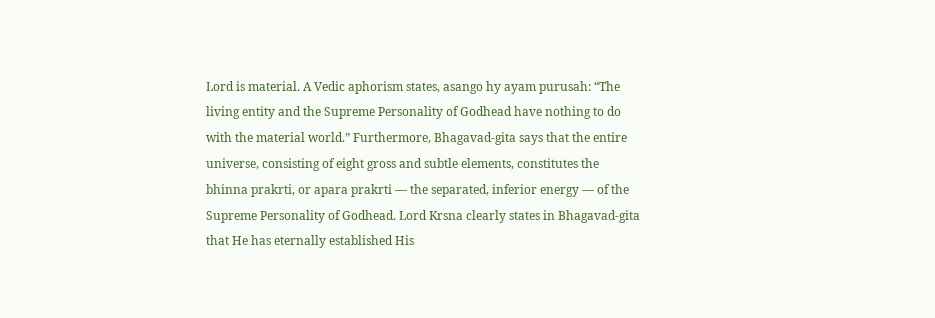Lord is material. A Vedic aphorism states, asango hy ayam purusah: “The living entity and the Supreme Personality of Godhead have nothing to do with the material world.” Furthermore, Bhagavad-gita says that the entire universe, consisting of eight gross and subtle elements, constitutes the bhinna prakrti, or apara prakrti — the separated, inferior energy — of the Supreme Personality of Godhead. Lord Krsna clearly states in Bhagavad-gita that He has eternally established His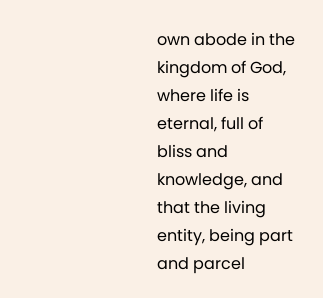own abode in the kingdom of God, where life is eternal, full of bliss and knowledge, and that the living entity, being part and parcel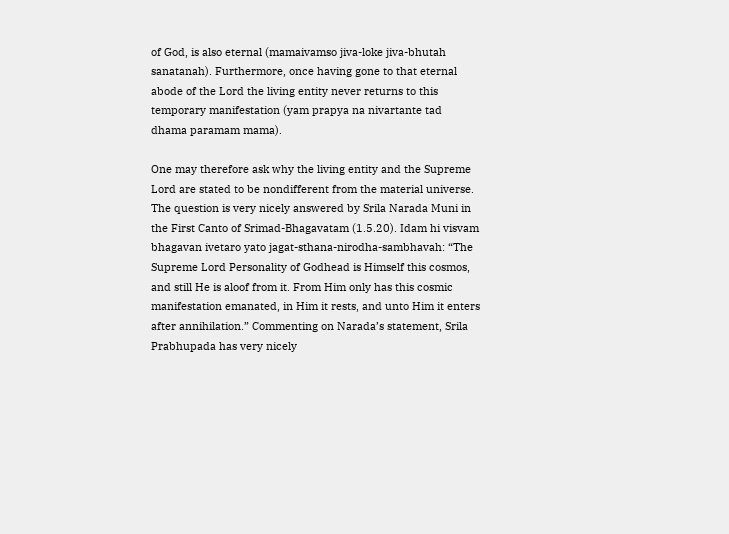of God, is also eternal (mamaivamso jiva-loke jiva-bhutah sanatanah). Furthermore, once having gone to that eternal abode of the Lord the living entity never returns to this temporary manifestation (yam prapya na nivartante tad dhama paramam mama).

One may therefore ask why the living entity and the Supreme Lord are stated to be nondifferent from the material universe. The question is very nicely answered by Srila Narada Muni in the First Canto of Srimad-Bhagavatam (1.5.20). Idam hi visvam bhagavan ivetaro yato jagat-sthana-nirodha-sambhavah: “The Supreme Lord Personality of Godhead is Himself this cosmos, and still He is aloof from it. From Him only has this cosmic manifestation emanated, in Him it rests, and unto Him it enters after annihilation.” Commenting on Narada’s statement, Srila Prabhupada has very nicely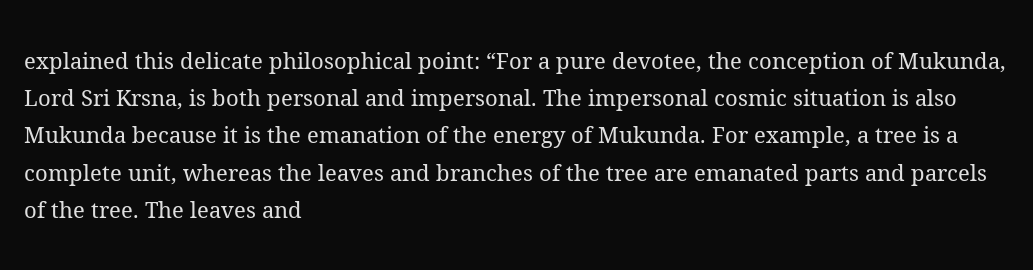explained this delicate philosophical point: “For a pure devotee, the conception of Mukunda, Lord Sri Krsna, is both personal and impersonal. The impersonal cosmic situation is also Mukunda because it is the emanation of the energy of Mukunda. For example, a tree is a complete unit, whereas the leaves and branches of the tree are emanated parts and parcels of the tree. The leaves and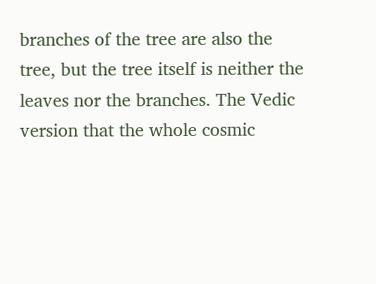branches of the tree are also the tree, but the tree itself is neither the leaves nor the branches. The Vedic version that the whole cosmic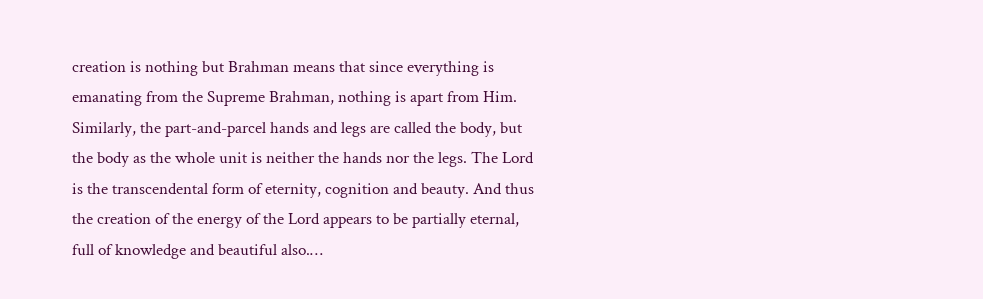creation is nothing but Brahman means that since everything is emanating from the Supreme Brahman, nothing is apart from Him. Similarly, the part-and-parcel hands and legs are called the body, but the body as the whole unit is neither the hands nor the legs. The Lord is the transcendental form of eternity, cognition and beauty. And thus the creation of the energy of the Lord appears to be partially eternal, full of knowledge and beautiful also.…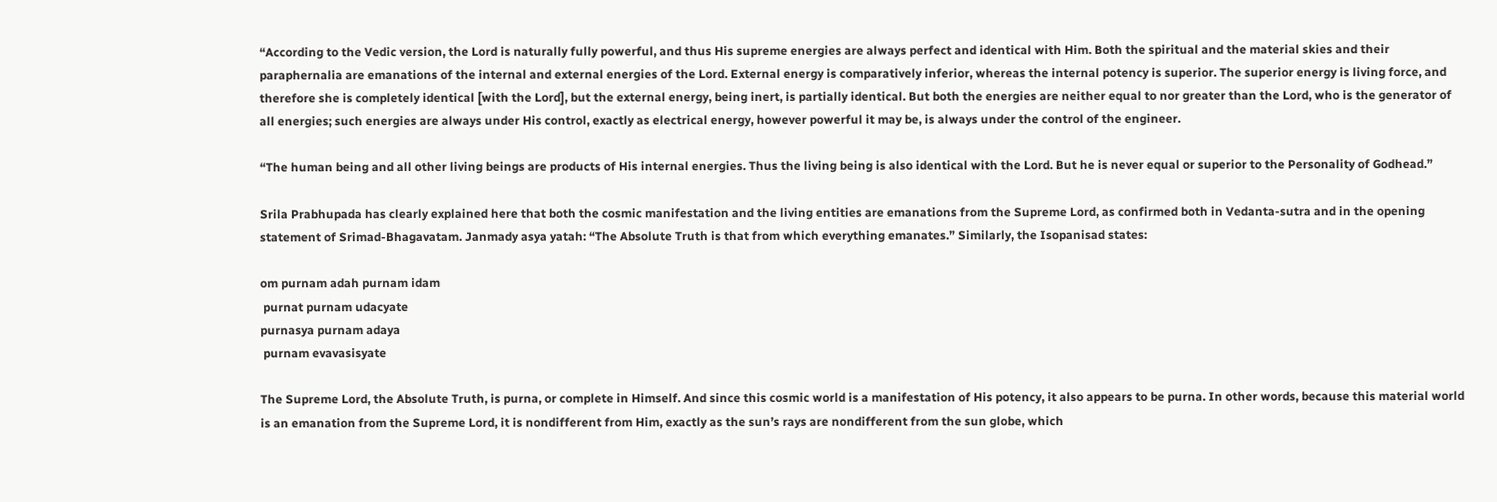“According to the Vedic version, the Lord is naturally fully powerful, and thus His supreme energies are always perfect and identical with Him. Both the spiritual and the material skies and their paraphernalia are emanations of the internal and external energies of the Lord. External energy is comparatively inferior, whereas the internal potency is superior. The superior energy is living force, and therefore she is completely identical [with the Lord], but the external energy, being inert, is partially identical. But both the energies are neither equal to nor greater than the Lord, who is the generator of all energies; such energies are always under His control, exactly as electrical energy, however powerful it may be, is always under the control of the engineer.

“The human being and all other living beings are products of His internal energies. Thus the living being is also identical with the Lord. But he is never equal or superior to the Personality of Godhead.”

Srila Prabhupada has clearly explained here that both the cosmic manifestation and the living entities are emanations from the Supreme Lord, as confirmed both in Vedanta-sutra and in the opening statement of Srimad-Bhagavatam. Janmady asya yatah: “The Absolute Truth is that from which everything emanates.” Similarly, the Isopanisad states:

om purnam adah purnam idam
 purnat purnam udacyate
purnasya purnam adaya
 purnam evavasisyate

The Supreme Lord, the Absolute Truth, is purna, or complete in Himself. And since this cosmic world is a manifestation of His potency, it also appears to be purna. In other words, because this material world is an emanation from the Supreme Lord, it is nondifferent from Him, exactly as the sun’s rays are nondifferent from the sun globe, which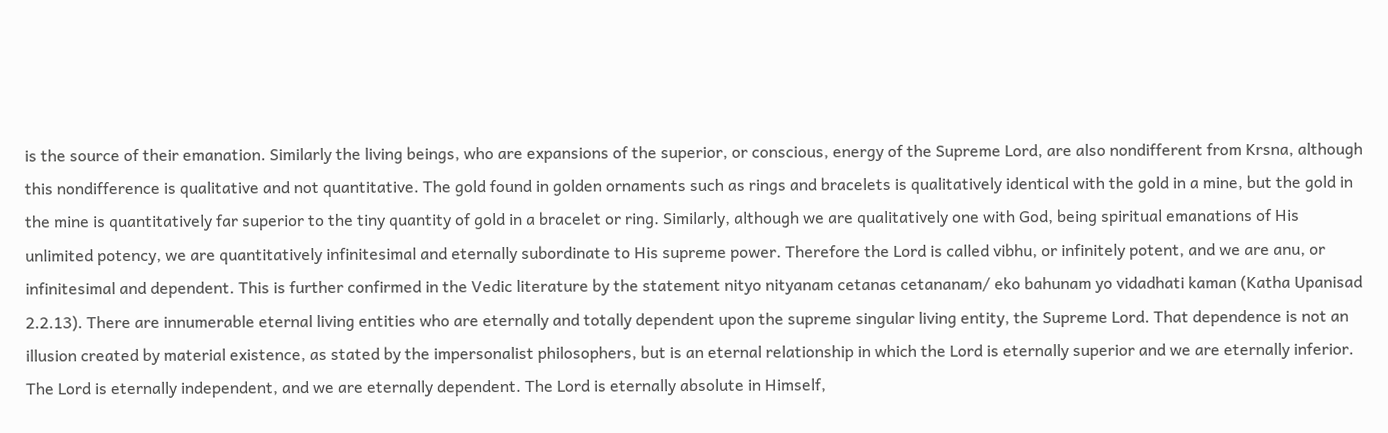is the source of their emanation. Similarly the living beings, who are expansions of the superior, or conscious, energy of the Supreme Lord, are also nondifferent from Krsna, although this nondifference is qualitative and not quantitative. The gold found in golden ornaments such as rings and bracelets is qualitatively identical with the gold in a mine, but the gold in the mine is quantitatively far superior to the tiny quantity of gold in a bracelet or ring. Similarly, although we are qualitatively one with God, being spiritual emanations of His unlimited potency, we are quantitatively infinitesimal and eternally subordinate to His supreme power. Therefore the Lord is called vibhu, or infinitely potent, and we are anu, or infinitesimal and dependent. This is further confirmed in the Vedic literature by the statement nityo nityanam cetanas cetananam/ eko bahunam yo vidadhati kaman (Katha Upanisad 2.2.13). There are innumerable eternal living entities who are eternally and totally dependent upon the supreme singular living entity, the Supreme Lord. That dependence is not an illusion created by material existence, as stated by the impersonalist philosophers, but is an eternal relationship in which the Lord is eternally superior and we are eternally inferior. The Lord is eternally independent, and we are eternally dependent. The Lord is eternally absolute in Himself,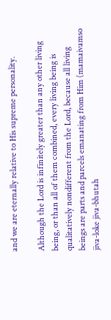and we are eternally relative to His supreme personality.

Although the Lord is infinitely greater than any other living being, or than all of them combined, every living being is qualitatively nondifferent from the Lord, because all living beings are parts and parcels emanating from Him (mamaivamso jiva-loke jiva-bhutah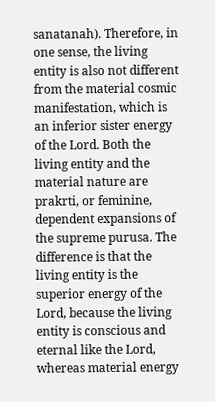sanatanah). Therefore, in one sense, the living entity is also not different from the material cosmic manifestation, which is an inferior sister energy of the Lord. Both the living entity and the material nature are prakrti, or feminine, dependent expansions of the supreme purusa. The difference is that the living entity is the superior energy of the Lord, because the living entity is conscious and eternal like the Lord, whereas material energy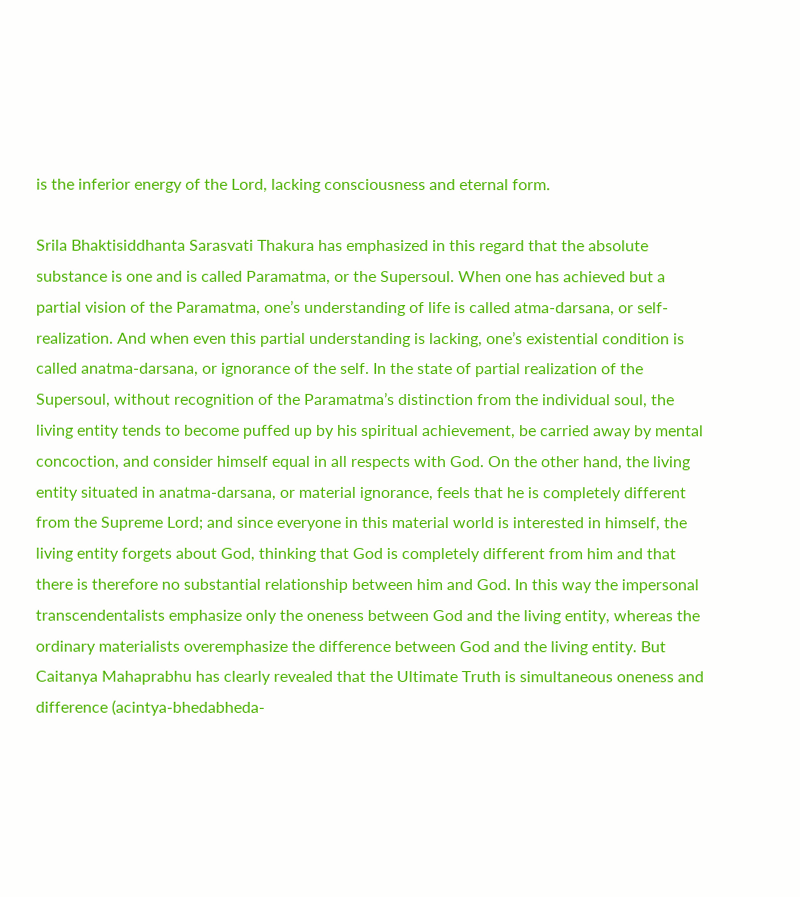is the inferior energy of the Lord, lacking consciousness and eternal form.

Srila Bhaktisiddhanta Sarasvati Thakura has emphasized in this regard that the absolute substance is one and is called Paramatma, or the Supersoul. When one has achieved but a partial vision of the Paramatma, one’s understanding of life is called atma-darsana, or self-realization. And when even this partial understanding is lacking, one’s existential condition is called anatma-darsana, or ignorance of the self. In the state of partial realization of the Supersoul, without recognition of the Paramatma’s distinction from the individual soul, the living entity tends to become puffed up by his spiritual achievement, be carried away by mental concoction, and consider himself equal in all respects with God. On the other hand, the living entity situated in anatma-darsana, or material ignorance, feels that he is completely different from the Supreme Lord; and since everyone in this material world is interested in himself, the living entity forgets about God, thinking that God is completely different from him and that there is therefore no substantial relationship between him and God. In this way the impersonal transcendentalists emphasize only the oneness between God and the living entity, whereas the ordinary materialists overemphasize the difference between God and the living entity. But Caitanya Mahaprabhu has clearly revealed that the Ultimate Truth is simultaneous oneness and difference (acintya-bhedabheda-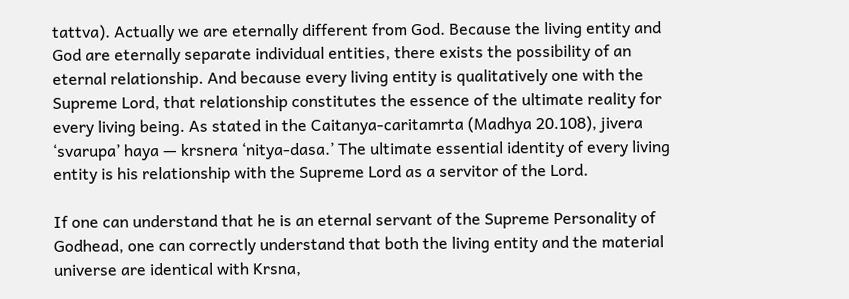tattva). Actually we are eternally different from God. Because the living entity and God are eternally separate individual entities, there exists the possibility of an eternal relationship. And because every living entity is qualitatively one with the Supreme Lord, that relationship constitutes the essence of the ultimate reality for every living being. As stated in the Caitanya-caritamrta (Madhya 20.108), jivera ‘svarupa’ haya — krsnera ‘nitya-dasa.’ The ultimate essential identity of every living entity is his relationship with the Supreme Lord as a servitor of the Lord.

If one can understand that he is an eternal servant of the Supreme Personality of Godhead, one can correctly understand that both the living entity and the material universe are identical with Krsna,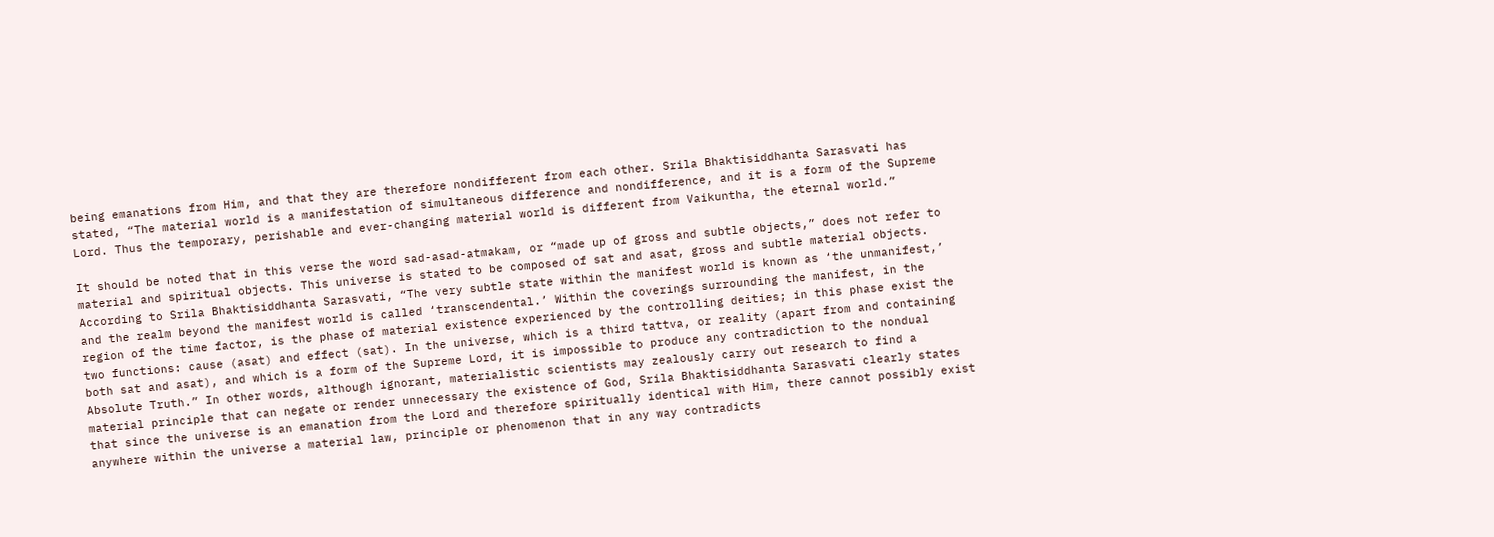being emanations from Him, and that they are therefore nondifferent from each other. Srila Bhaktisiddhanta Sarasvati has stated, “The material world is a manifestation of simultaneous difference and nondifference, and it is a form of the Supreme Lord. Thus the temporary, perishable and ever-changing material world is different from Vaikuntha, the eternal world.”

It should be noted that in this verse the word sad-asad-atmakam, or “made up of gross and subtle objects,” does not refer to material and spiritual objects. This universe is stated to be composed of sat and asat, gross and subtle material objects. According to Srila Bhaktisiddhanta Sarasvati, “The very subtle state within the manifest world is known as ‘the unmanifest,’ and the realm beyond the manifest world is called ‘transcendental.’ Within the coverings surrounding the manifest, in the region of the time factor, is the phase of material existence experienced by the controlling deities; in this phase exist the two functions: cause (asat) and effect (sat). In the universe, which is a third tattva, or reality (apart from and containing both sat and asat), and which is a form of the Supreme Lord, it is impossible to produce any contradiction to the nondual Absolute Truth.” In other words, although ignorant, materialistic scientists may zealously carry out research to find a material principle that can negate or render unnecessary the existence of God, Srila Bhaktisiddhanta Sarasvati clearly states that since the universe is an emanation from the Lord and therefore spiritually identical with Him, there cannot possibly exist anywhere within the universe a material law, principle or phenomenon that in any way contradicts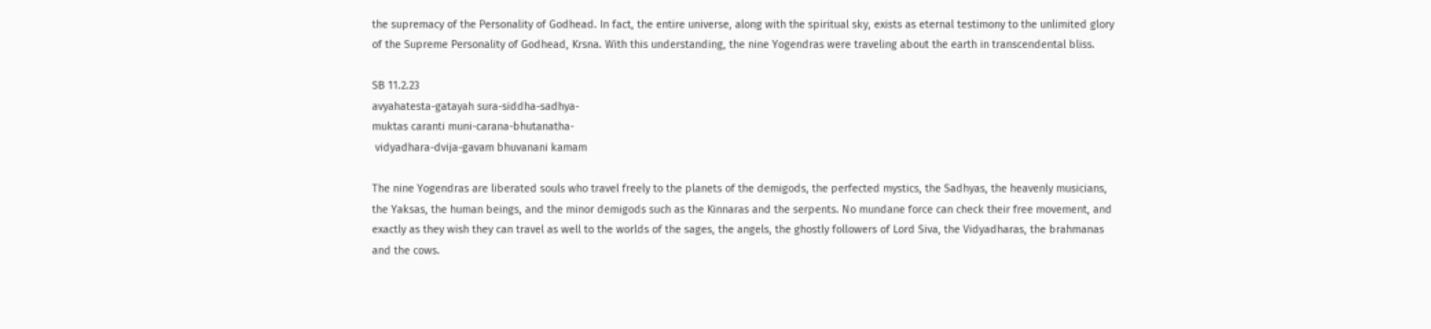the supremacy of the Personality of Godhead. In fact, the entire universe, along with the spiritual sky, exists as eternal testimony to the unlimited glory of the Supreme Personality of Godhead, Krsna. With this understanding, the nine Yogendras were traveling about the earth in transcendental bliss.

SB 11.2.23
avyahatesta-gatayah sura-siddha-sadhya-
muktas caranti muni-carana-bhutanatha-
 vidyadhara-dvija-gavam bhuvanani kamam

The nine Yogendras are liberated souls who travel freely to the planets of the demigods, the perfected mystics, the Sadhyas, the heavenly musicians, the Yaksas, the human beings, and the minor demigods such as the Kinnaras and the serpents. No mundane force can check their free movement, and exactly as they wish they can travel as well to the worlds of the sages, the angels, the ghostly followers of Lord Siva, the Vidyadharas, the brahmanas and the cows.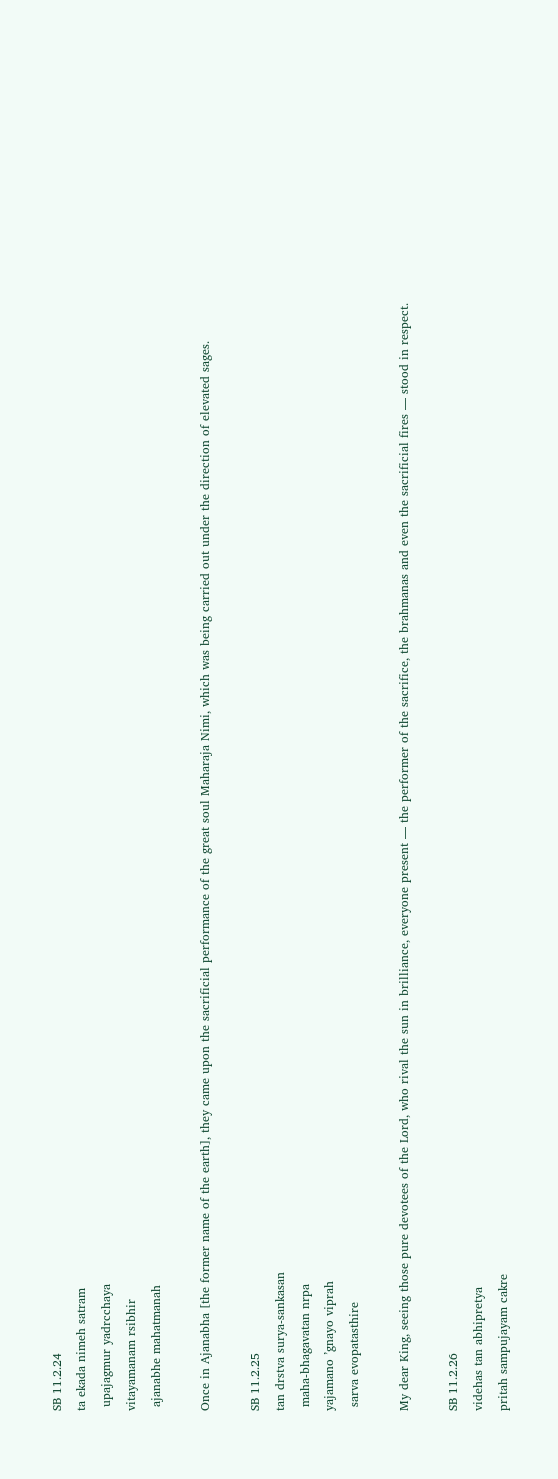SB 11.2.24
ta ekada nimeh satram
 upajagmur yadrcchaya
vitayamanam rsibhir
 ajanabhe mahatmanah

Once in Ajanabha [the former name of the earth], they came upon the sacrificial performance of the great soul Maharaja Nimi, which was being carried out under the direction of elevated sages.

SB 11.2.25
tan drstva surya-sankasan
 maha-bhagavatan nrpa
yajamano ’gnayo viprah
 sarva evopatasthire

My dear King, seeing those pure devotees of the Lord, who rival the sun in brilliance, everyone present — the performer of the sacrifice, the brahmanas and even the sacrificial fires — stood in respect.

SB 11.2.26
videhas tan abhipretya
pritah sampujayam cakre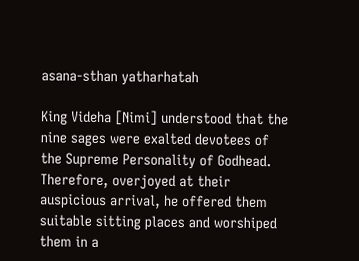asana-sthan yatharhatah

King Videha [Nimi] understood that the nine sages were exalted devotees of the Supreme Personality of Godhead. Therefore, overjoyed at their auspicious arrival, he offered them suitable sitting places and worshiped them in a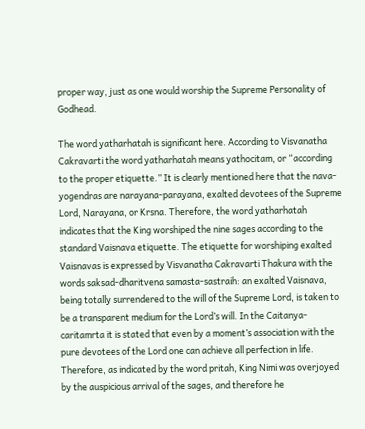proper way, just as one would worship the Supreme Personality of Godhead.

The word yatharhatah is significant here. According to Visvanatha Cakravarti the word yatharhatah means yathocitam, or “according to the proper etiquette.” It is clearly mentioned here that the nava-yogendras are narayana-parayana, exalted devotees of the Supreme Lord, Narayana, or Krsna. Therefore, the word yatharhatah indicates that the King worshiped the nine sages according to the standard Vaisnava etiquette. The etiquette for worshiping exalted Vaisnavas is expressed by Visvanatha Cakravarti Thakura with the words saksad-dharitvena samasta-sastraih: an exalted Vaisnava, being totally surrendered to the will of the Supreme Lord, is taken to be a transparent medium for the Lord’s will. In the Caitanya-caritamrta it is stated that even by a moment’s association with the pure devotees of the Lord one can achieve all perfection in life. Therefore, as indicated by the word pritah, King Nimi was overjoyed by the auspicious arrival of the sages, and therefore he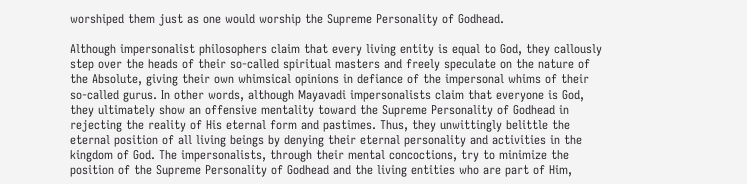worshiped them just as one would worship the Supreme Personality of Godhead.

Although impersonalist philosophers claim that every living entity is equal to God, they callously step over the heads of their so-called spiritual masters and freely speculate on the nature of the Absolute, giving their own whimsical opinions in defiance of the impersonal whims of their so-called gurus. In other words, although Mayavadi impersonalists claim that everyone is God, they ultimately show an offensive mentality toward the Supreme Personality of Godhead in rejecting the reality of His eternal form and pastimes. Thus, they unwittingly belittle the eternal position of all living beings by denying their eternal personality and activities in the kingdom of God. The impersonalists, through their mental concoctions, try to minimize the position of the Supreme Personality of Godhead and the living entities who are part of Him,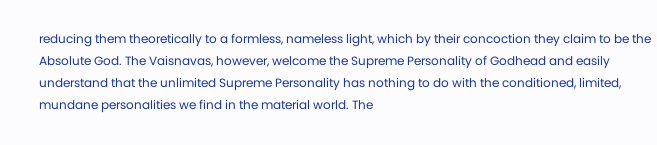reducing them theoretically to a formless, nameless light, which by their concoction they claim to be the Absolute God. The Vaisnavas, however, welcome the Supreme Personality of Godhead and easily understand that the unlimited Supreme Personality has nothing to do with the conditioned, limited, mundane personalities we find in the material world. The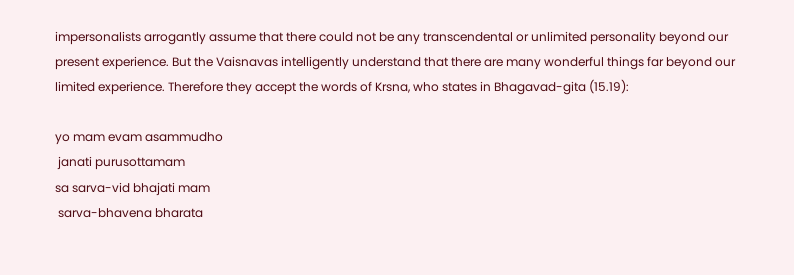impersonalists arrogantly assume that there could not be any transcendental or unlimited personality beyond our present experience. But the Vaisnavas intelligently understand that there are many wonderful things far beyond our limited experience. Therefore they accept the words of Krsna, who states in Bhagavad-gita (15.19):

yo mam evam asammudho
 janati purusottamam
sa sarva-vid bhajati mam
 sarva-bhavena bharata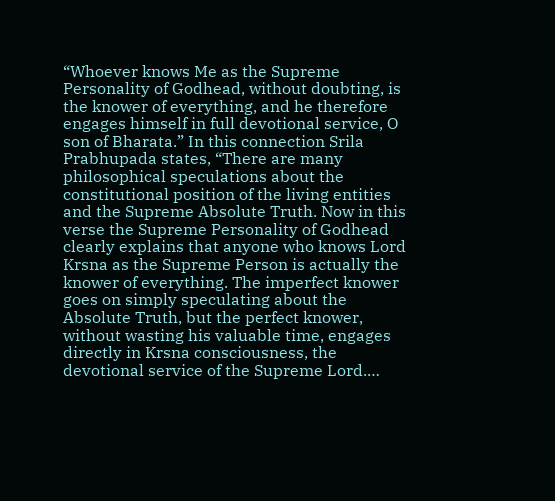“Whoever knows Me as the Supreme Personality of Godhead, without doubting, is the knower of everything, and he therefore engages himself in full devotional service, O son of Bharata.” In this connection Srila Prabhupada states, “There are many philosophical speculations about the constitutional position of the living entities and the Supreme Absolute Truth. Now in this verse the Supreme Personality of Godhead clearly explains that anyone who knows Lord Krsna as the Supreme Person is actually the knower of everything. The imperfect knower goes on simply speculating about the Absolute Truth, but the perfect knower, without wasting his valuable time, engages directly in Krsna consciousness, the devotional service of the Supreme Lord.…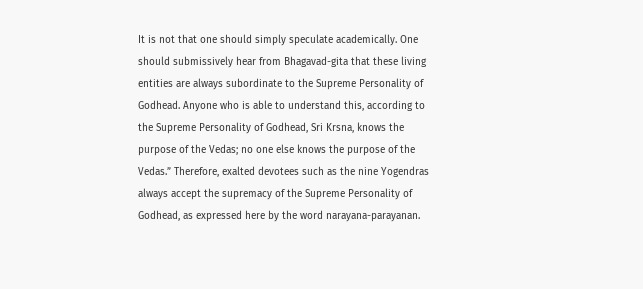It is not that one should simply speculate academically. One should submissively hear from Bhagavad-gita that these living entities are always subordinate to the Supreme Personality of Godhead. Anyone who is able to understand this, according to the Supreme Personality of Godhead, Sri Krsna, knows the purpose of the Vedas; no one else knows the purpose of the Vedas.” Therefore, exalted devotees such as the nine Yogendras always accept the supremacy of the Supreme Personality of Godhead, as expressed here by the word narayana-parayanan.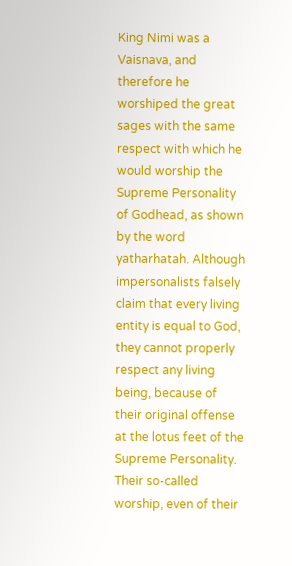King Nimi was a Vaisnava, and therefore he worshiped the great sages with the same respect with which he would worship the Supreme Personality of Godhead, as shown by the word yatharhatah. Although impersonalists falsely claim that every living entity is equal to God, they cannot properly respect any living being, because of their original offense at the lotus feet of the Supreme Personality. Their so-called worship, even of their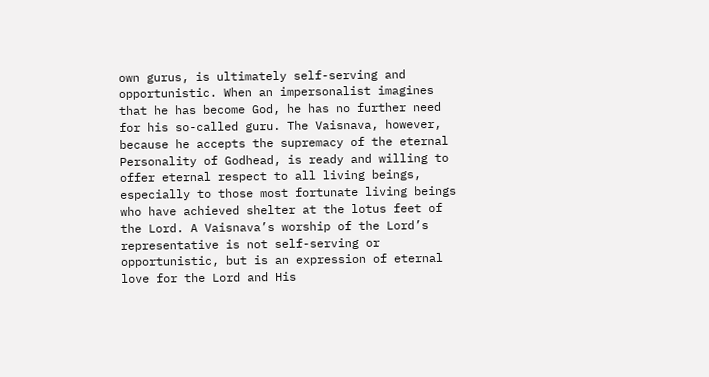own gurus, is ultimately self-serving and opportunistic. When an impersonalist imagines that he has become God, he has no further need for his so-called guru. The Vaisnava, however, because he accepts the supremacy of the eternal Personality of Godhead, is ready and willing to offer eternal respect to all living beings, especially to those most fortunate living beings who have achieved shelter at the lotus feet of the Lord. A Vaisnava’s worship of the Lord’s representative is not self-serving or opportunistic, but is an expression of eternal love for the Lord and His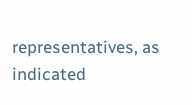representatives, as indicated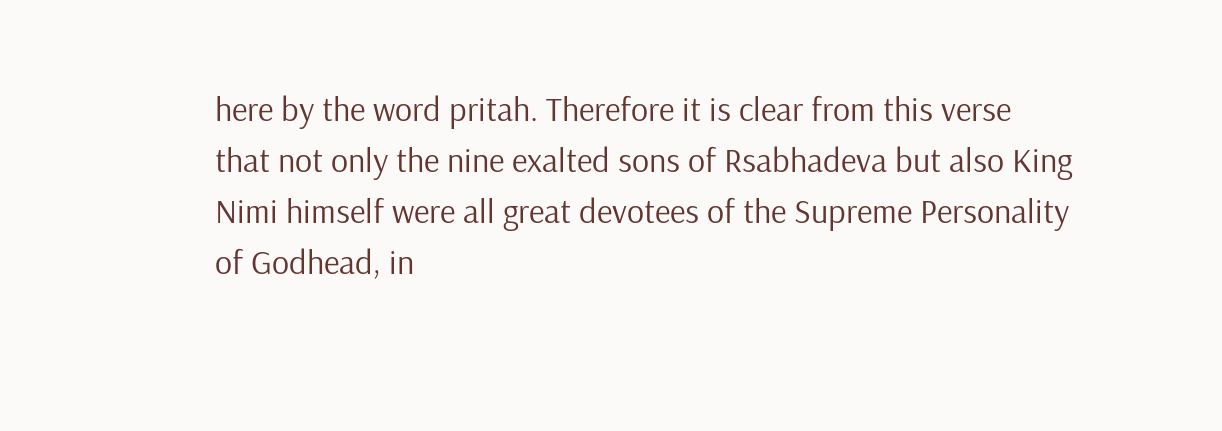here by the word pritah. Therefore it is clear from this verse that not only the nine exalted sons of Rsabhadeva but also King Nimi himself were all great devotees of the Supreme Personality of Godhead, in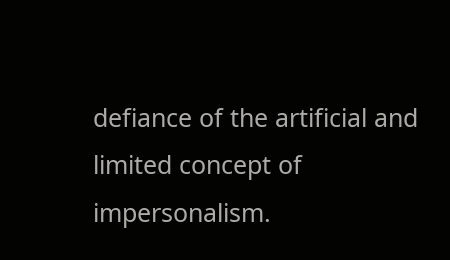defiance of the artificial and limited concept of impersonalism.